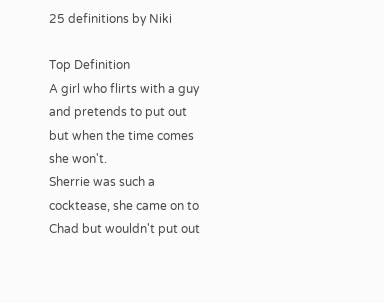25 definitions by Niki

Top Definition
A girl who flirts with a guy and pretends to put out but when the time comes she won't.
Sherrie was such a cocktease, she came on to Chad but wouldn't put out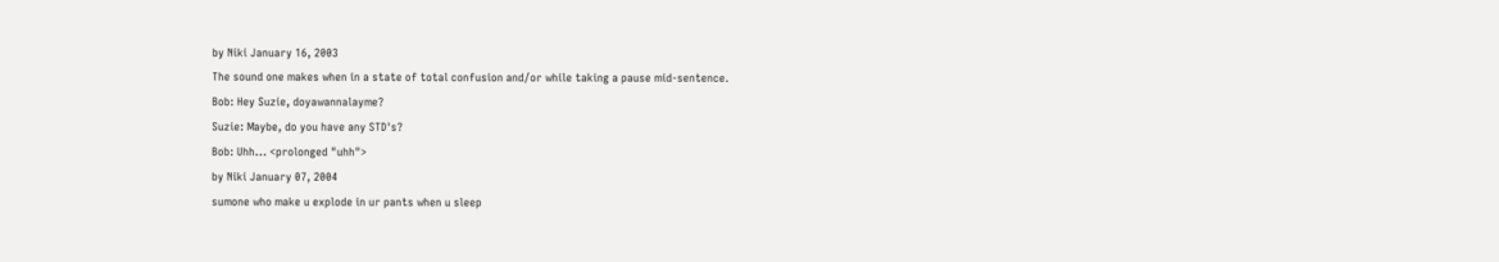by Niki January 16, 2003
The sound one makes when in a state of total confusion and/or while taking a pause mid-sentence.
Bob: Hey Suzie, doyawannalayme?
Suzie: Maybe, do you have any STD's?
Bob: Uhh... <prolonged "uhh">
by Niki January 07, 2004
sumone who make u explode in ur pants when u sleep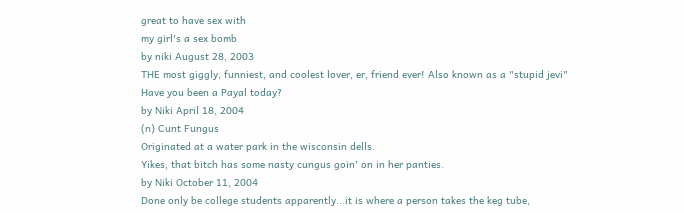great to have sex with
my girl's a sex bomb
by niki August 28, 2003
THE most giggly, funniest, and coolest lover, er, friend ever! Also known as a "stupid jevi"
Have you been a Payal today?
by Niki April 18, 2004
(n) Cunt Fungus
Originated at a water park in the wisconsin dells.
Yikes, that bitch has some nasty cungus goin' on in her panties.
by Niki October 11, 2004
Done only be college students apparently...it is where a person takes the keg tube,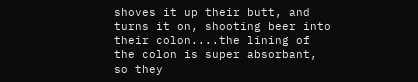shoves it up their butt, and turns it on, shooting beer into their colon....the lining of the colon is super absorbant, so they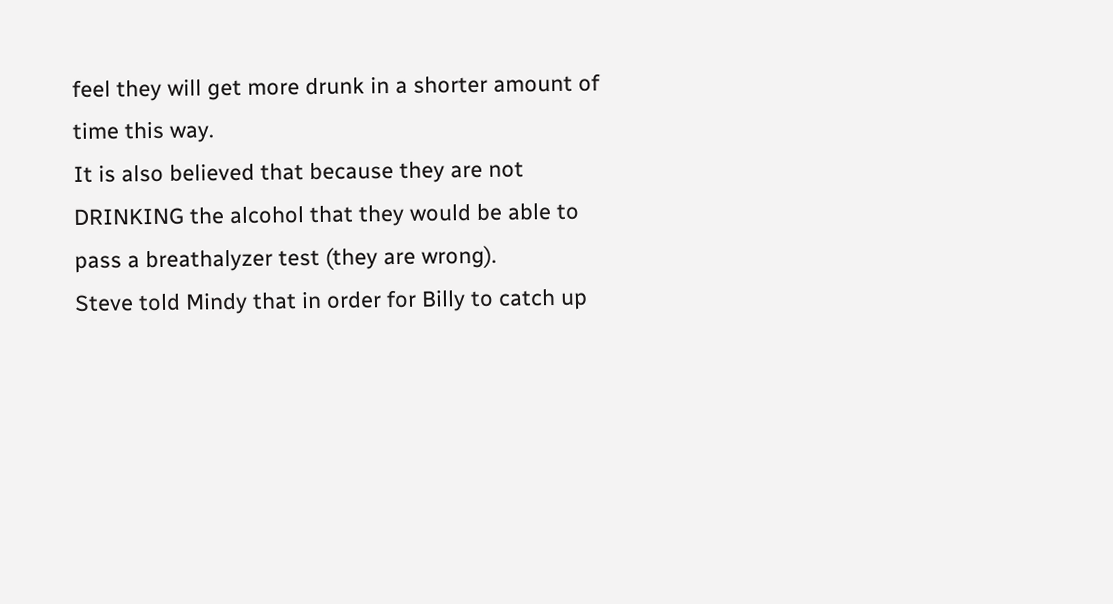feel they will get more drunk in a shorter amount of time this way.
It is also believed that because they are not DRINKING the alcohol that they would be able to pass a breathalyzer test (they are wrong).
Steve told Mindy that in order for Billy to catch up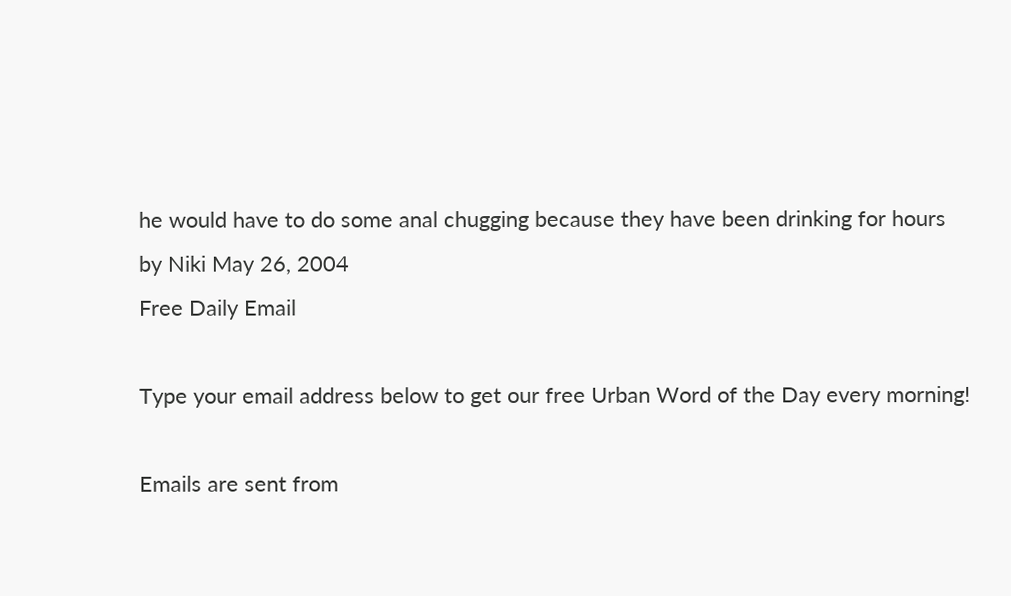he would have to do some anal chugging because they have been drinking for hours
by Niki May 26, 2004
Free Daily Email

Type your email address below to get our free Urban Word of the Day every morning!

Emails are sent from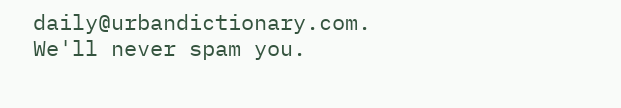daily@urbandictionary.com. We'll never spam you.